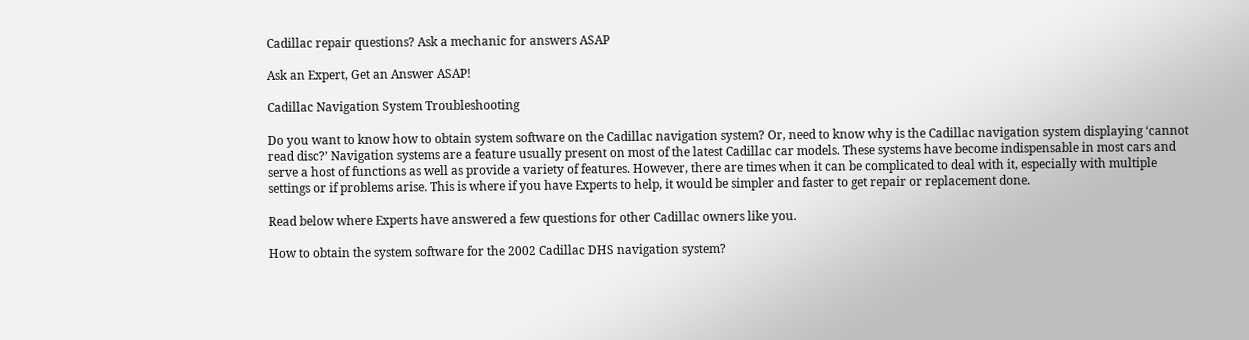Cadillac repair questions? Ask a mechanic for answers ASAP

Ask an Expert, Get an Answer ASAP!

Cadillac Navigation System Troubleshooting

Do you want to know how to obtain system software on the Cadillac navigation system? Or, need to know why is the Cadillac navigation system displaying ‘cannot read disc?’ Navigation systems are a feature usually present on most of the latest Cadillac car models. These systems have become indispensable in most cars and serve a host of functions as well as provide a variety of features. However, there are times when it can be complicated to deal with it, especially with multiple settings or if problems arise. This is where if you have Experts to help, it would be simpler and faster to get repair or replacement done.

Read below where Experts have answered a few questions for other Cadillac owners like you.

How to obtain the system software for the 2002 Cadillac DHS navigation system?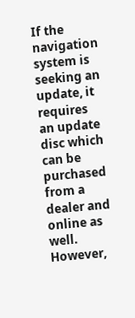If the navigation system is seeking an update, it requires an update disc which can be purchased from a dealer and online as well. However,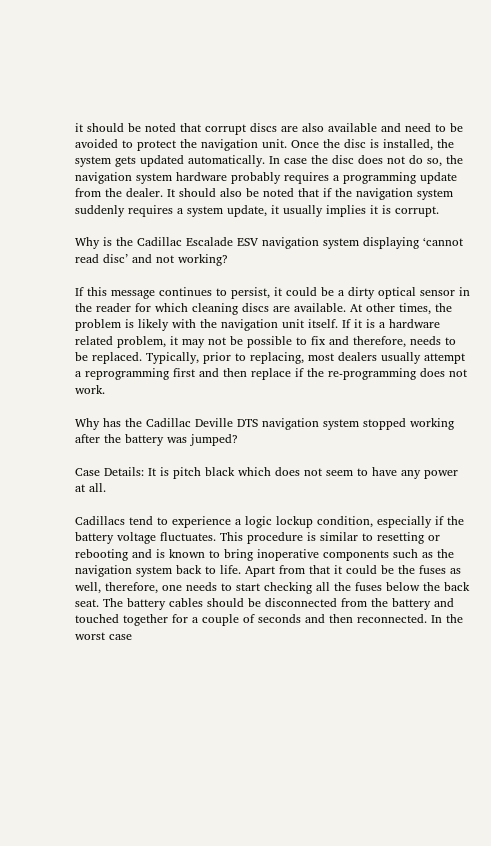it should be noted that corrupt discs are also available and need to be avoided to protect the navigation unit. Once the disc is installed, the system gets updated automatically. In case the disc does not do so, the navigation system hardware probably requires a programming update from the dealer. It should also be noted that if the navigation system suddenly requires a system update, it usually implies it is corrupt.

Why is the Cadillac Escalade ESV navigation system displaying ‘cannot read disc’ and not working?

If this message continues to persist, it could be a dirty optical sensor in the reader for which cleaning discs are available. At other times, the problem is likely with the navigation unit itself. If it is a hardware related problem, it may not be possible to fix and therefore, needs to be replaced. Typically, prior to replacing, most dealers usually attempt a reprogramming first and then replace if the re-programming does not work.

Why has the Cadillac Deville DTS navigation system stopped working after the battery was jumped?

Case Details: It is pitch black which does not seem to have any power at all.

Cadillacs tend to experience a logic lockup condition, especially if the battery voltage fluctuates. This procedure is similar to resetting or rebooting and is known to bring inoperative components such as the navigation system back to life. Apart from that it could be the fuses as well, therefore, one needs to start checking all the fuses below the back seat. The battery cables should be disconnected from the battery and touched together for a couple of seconds and then reconnected. In the worst case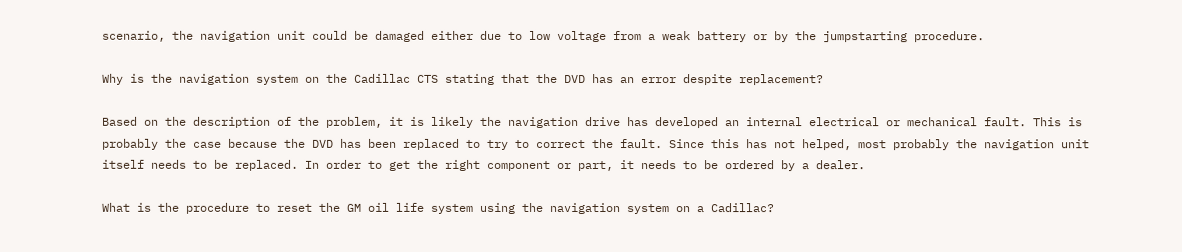scenario, the navigation unit could be damaged either due to low voltage from a weak battery or by the jumpstarting procedure.

Why is the navigation system on the Cadillac CTS stating that the DVD has an error despite replacement?

Based on the description of the problem, it is likely the navigation drive has developed an internal electrical or mechanical fault. This is probably the case because the DVD has been replaced to try to correct the fault. Since this has not helped, most probably the navigation unit itself needs to be replaced. In order to get the right component or part, it needs to be ordered by a dealer.

What is the procedure to reset the GM oil life system using the navigation system on a Cadillac?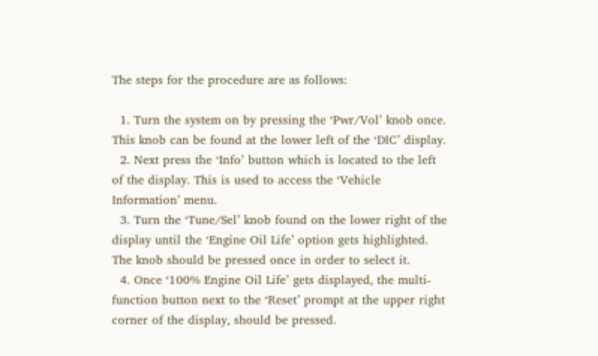The steps for the procedure are as follows:

  1. Turn the system on by pressing the ‘Pwr/Vol’ knob once. This knob can be found at the lower left of the ‘DIC’ display.
  2. Next press the ‘Info’ button which is located to the left of the display. This is used to access the ‘Vehicle Information’ menu.
  3. Turn the ‘Tune/Sel’ knob found on the lower right of the display until the ‘Engine Oil Life’ option gets highlighted. The knob should be pressed once in order to select it.
  4. Once ‘100% Engine Oil Life’ gets displayed, the multi-function button next to the ‘Reset’ prompt at the upper right corner of the display, should be pressed.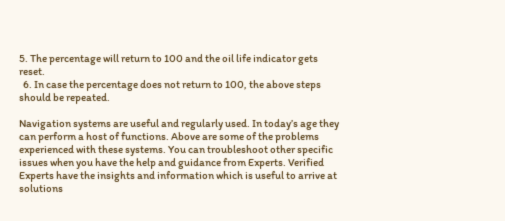5. The percentage will return to 100 and the oil life indicator gets reset.
  6. In case the percentage does not return to 100, the above steps should be repeated.

Navigation systems are useful and regularly used. In today’s age they can perform a host of functions. Above are some of the problems experienced with these systems. You can troubleshoot other specific issues when you have the help and guidance from Experts. Verified Experts have the insights and information which is useful to arrive at solutions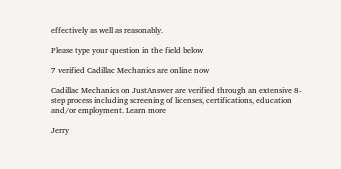effectively as well as reasonably.

Please type your question in the field below

7 verified Cadillac Mechanics are online now

Cadillac Mechanics on JustAnswer are verified through an extensive 8-step process including screening of licenses, certifications, education and/or employment. Learn more

Jerry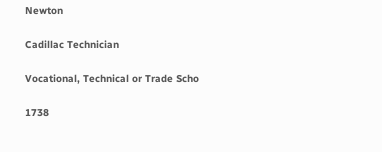Newton

Cadillac Technician

Vocational, Technical or Trade Scho

1738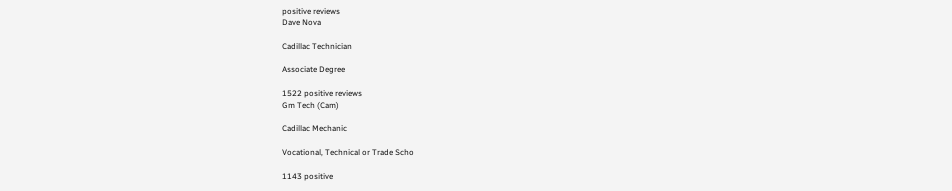positive reviews
Dave Nova

Cadillac Technician

Associate Degree

1522 positive reviews
Gm Tech (Cam)

Cadillac Mechanic

Vocational, Technical or Trade Scho

1143 positive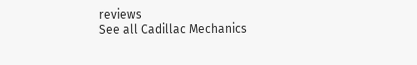reviews
See all Cadillac Mechanics